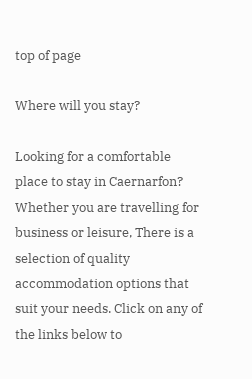top of page

Where will you stay?

Looking for a comfortable place to stay in Caernarfon? Whether you are travelling for business or leisure, There is a selection of quality accommodation options that suit your needs. Click on any of the links below to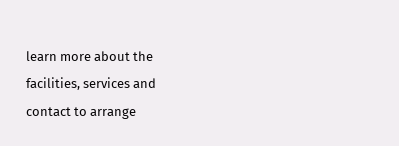learn more about the facilities, services and contact to arrange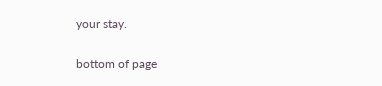your stay.

bottom of page